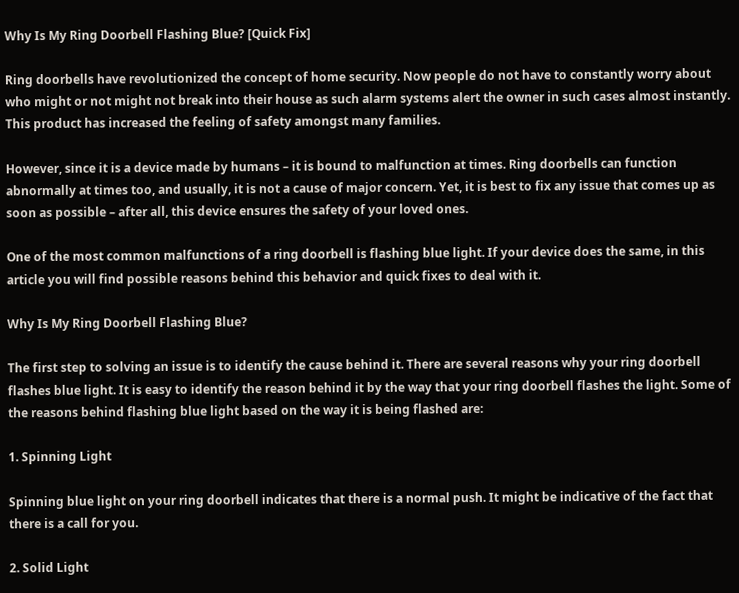Why Is My Ring Doorbell Flashing Blue? [Quick Fix]

Ring doorbells have revolutionized the concept of home security. Now people do not have to constantly worry about who might or not might not break into their house as such alarm systems alert the owner in such cases almost instantly. This product has increased the feeling of safety amongst many families.

However, since it is a device made by humans – it is bound to malfunction at times. Ring doorbells can function abnormally at times too, and usually, it is not a cause of major concern. Yet, it is best to fix any issue that comes up as soon as possible – after all, this device ensures the safety of your loved ones.

One of the most common malfunctions of a ring doorbell is flashing blue light. If your device does the same, in this article you will find possible reasons behind this behavior and quick fixes to deal with it.

Why Is My Ring Doorbell Flashing Blue?

The first step to solving an issue is to identify the cause behind it. There are several reasons why your ring doorbell flashes blue light. It is easy to identify the reason behind it by the way that your ring doorbell flashes the light. Some of the reasons behind flashing blue light based on the way it is being flashed are:

1. Spinning Light

Spinning blue light on your ring doorbell indicates that there is a normal push. It might be indicative of the fact that there is a call for you.

2. Solid Light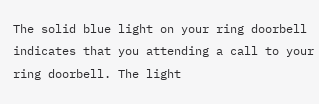The solid blue light on your ring doorbell indicates that you attending a call to your ring doorbell. The light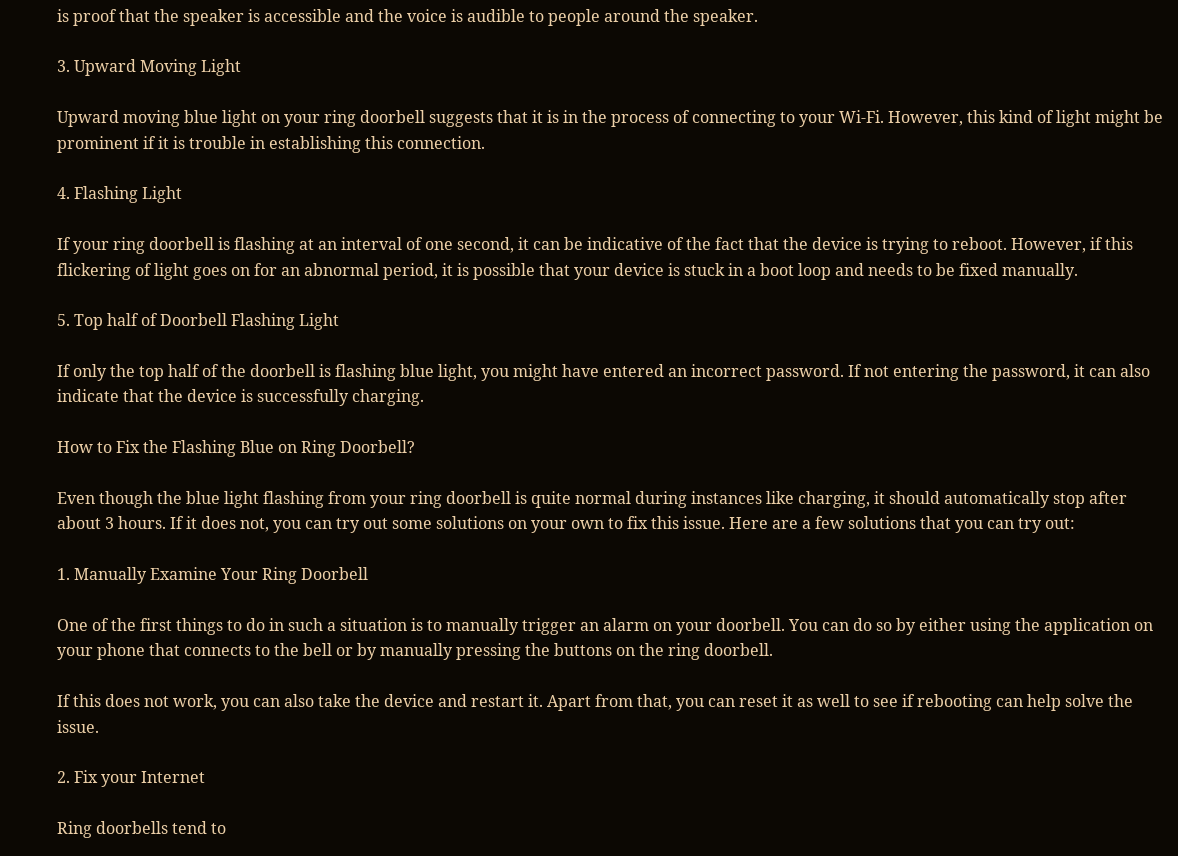is proof that the speaker is accessible and the voice is audible to people around the speaker.

3. Upward Moving Light

Upward moving blue light on your ring doorbell suggests that it is in the process of connecting to your Wi-Fi. However, this kind of light might be prominent if it is trouble in establishing this connection.

4. Flashing Light

If your ring doorbell is flashing at an interval of one second, it can be indicative of the fact that the device is trying to reboot. However, if this flickering of light goes on for an abnormal period, it is possible that your device is stuck in a boot loop and needs to be fixed manually.

5. Top half of Doorbell Flashing Light

If only the top half of the doorbell is flashing blue light, you might have entered an incorrect password. If not entering the password, it can also indicate that the device is successfully charging.

How to Fix the Flashing Blue on Ring Doorbell?

Even though the blue light flashing from your ring doorbell is quite normal during instances like charging, it should automatically stop after about 3 hours. If it does not, you can try out some solutions on your own to fix this issue. Here are a few solutions that you can try out:

1. Manually Examine Your Ring Doorbell

One of the first things to do in such a situation is to manually trigger an alarm on your doorbell. You can do so by either using the application on your phone that connects to the bell or by manually pressing the buttons on the ring doorbell.

If this does not work, you can also take the device and restart it. Apart from that, you can reset it as well to see if rebooting can help solve the issue.

2. Fix your Internet

Ring doorbells tend to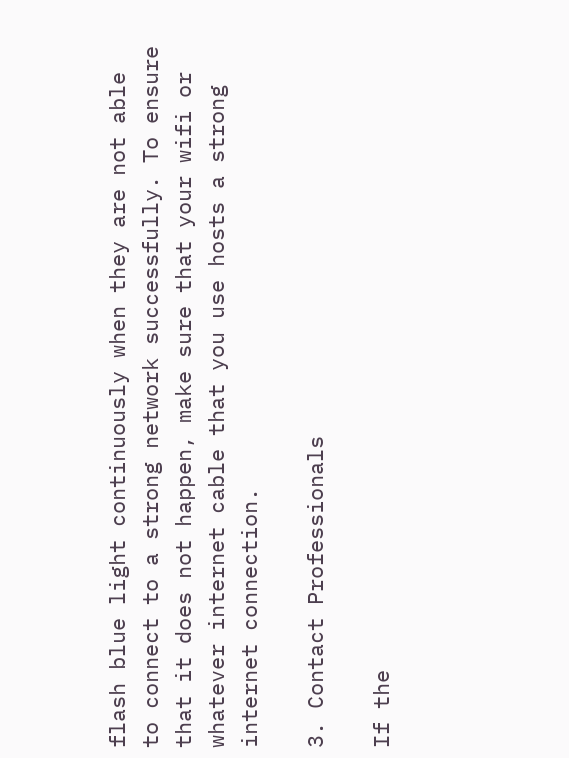flash blue light continuously when they are not able to connect to a strong network successfully. To ensure that it does not happen, make sure that your wifi or whatever internet cable that you use hosts a strong internet connection.

3. Contact Professionals

If the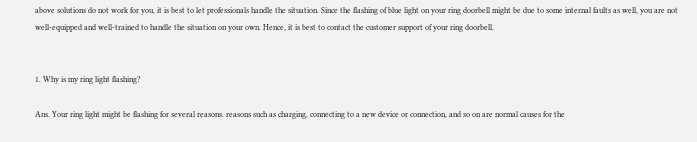above solutions do not work for you, it is best to let professionals handle the situation. Since the flashing of blue light on your ring doorbell might be due to some internal faults as well, you are not well-equipped and well-trained to handle the situation on your own. Hence, it is best to contact the customer support of your ring doorbell.


1. Why is my ring light flashing?

Ans. Your ring light might be flashing for several reasons. reasons such as charging, connecting to a new device or connection, and so on are normal causes for the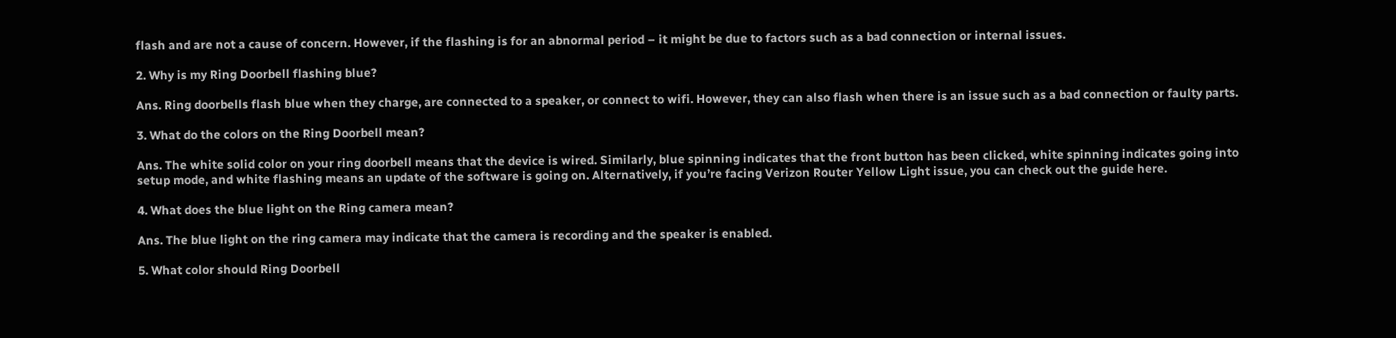flash and are not a cause of concern. However, if the flashing is for an abnormal period – it might be due to factors such as a bad connection or internal issues.

2. Why is my Ring Doorbell flashing blue?

Ans. Ring doorbells flash blue when they charge, are connected to a speaker, or connect to wifi. However, they can also flash when there is an issue such as a bad connection or faulty parts.

3. What do the colors on the Ring Doorbell mean?

Ans. The white solid color on your ring doorbell means that the device is wired. Similarly, blue spinning indicates that the front button has been clicked, white spinning indicates going into setup mode, and white flashing means an update of the software is going on. Alternatively, if you’re facing Verizon Router Yellow Light issue, you can check out the guide here.

4. What does the blue light on the Ring camera mean?

Ans. The blue light on the ring camera may indicate that the camera is recording and the speaker is enabled.

5. What color should Ring Doorbell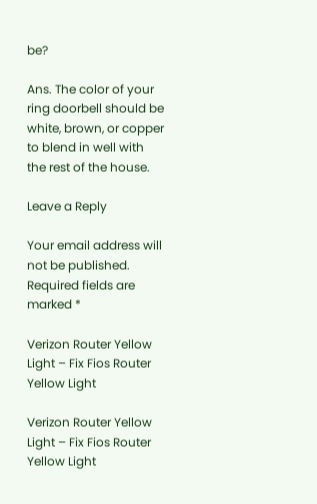be?

Ans. The color of your ring doorbell should be white, brown, or copper to blend in well with the rest of the house.

Leave a Reply

Your email address will not be published. Required fields are marked *

Verizon Router Yellow Light – Fix Fios Router Yellow Light

Verizon Router Yellow Light – Fix Fios Router Yellow Light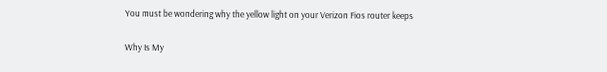You must be wondering why the yellow light on your Verizon Fios router keeps

Why Is My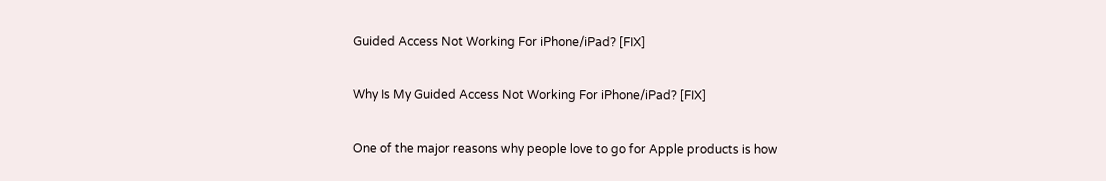Guided Access Not Working For iPhone/iPad? [FIX]

Why Is My Guided Access Not Working For iPhone/iPad? [FIX]

One of the major reasons why people love to go for Apple products is how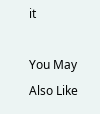it

You May Also Like